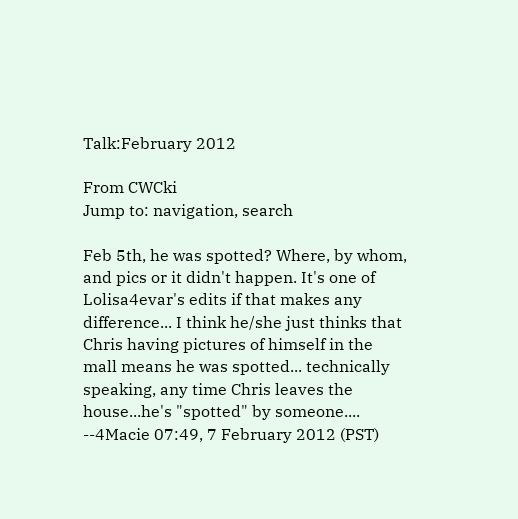Talk:February 2012

From CWCki
Jump to: navigation, search

Feb 5th, he was spotted? Where, by whom, and pics or it didn't happen. It's one of Lolisa4evar's edits if that makes any difference... I think he/she just thinks that Chris having pictures of himself in the mall means he was spotted... technically speaking, any time Chris leaves the house...he's "spotted" by someone.... --4Macie 07:49, 7 February 2012 (PST)